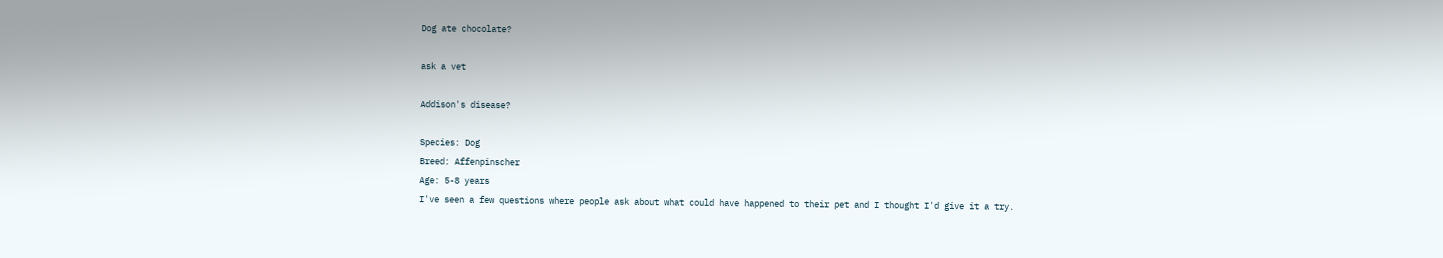Dog ate chocolate?

ask a vet

Addison's disease?

Species: Dog
Breed: Affenpinscher
Age: 5-8 years
I've seen a few questions where people ask about what could have happened to their pet and I thought I'd give it a try.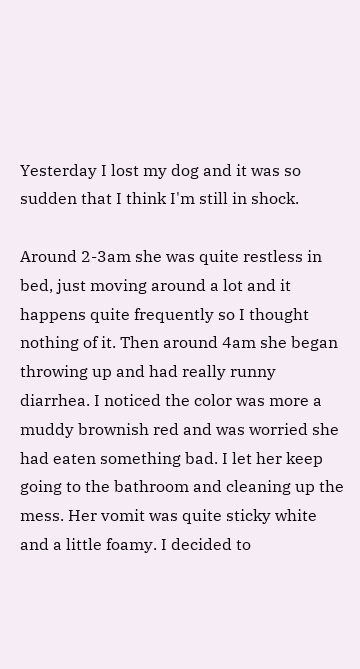Yesterday I lost my dog and it was so sudden that I think I'm still in shock.

Around 2-3am she was quite restless in bed, just moving around a lot and it happens quite frequently so I thought nothing of it. Then around 4am she began throwing up and had really runny diarrhea. I noticed the color was more a muddy brownish red and was worried she had eaten something bad. I let her keep going to the bathroom and cleaning up the mess. Her vomit was quite sticky white and a little foamy. I decided to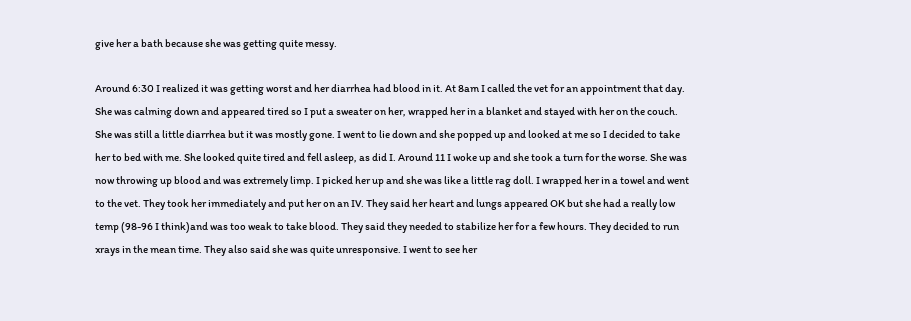give her a bath because she was getting quite messy.

Around 6:30 I realized it was getting worst and her diarrhea had blood in it. At 8am I called the vet for an appointment that day. She was calming down and appeared tired so I put a sweater on her, wrapped her in a blanket and stayed with her on the couch. She was still a little diarrhea but it was mostly gone. I went to lie down and she popped up and looked at me so I decided to take her to bed with me. She looked quite tired and fell asleep, as did I. Around 11 I woke up and she took a turn for the worse. She was now throwing up blood and was extremely limp. I picked her up and she was like a little rag doll. I wrapped her in a towel and went to the vet. They took her immediately and put her on an IV. They said her heart and lungs appeared OK but she had a really low temp (98-96 I think)and was too weak to take blood. They said they needed to stabilize her for a few hours. They decided to run xrays in the mean time. They also said she was quite unresponsive. I went to see her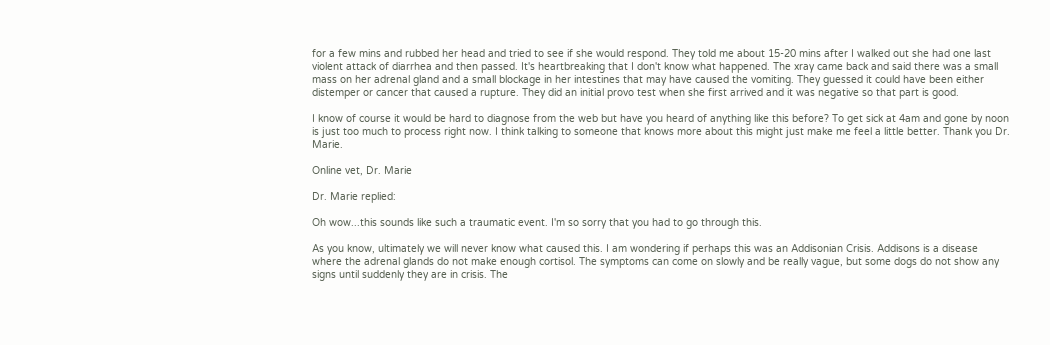for a few mins and rubbed her head and tried to see if she would respond. They told me about 15-20 mins after I walked out she had one last violent attack of diarrhea and then passed. It's heartbreaking that I don't know what happened. The xray came back and said there was a small mass on her adrenal gland and a small blockage in her intestines that may have caused the vomiting. They guessed it could have been either distemper or cancer that caused a rupture. They did an initial provo test when she first arrived and it was negative so that part is good.

I know of course it would be hard to diagnose from the web but have you heard of anything like this before? To get sick at 4am and gone by noon is just too much to process right now. I think talking to someone that knows more about this might just make me feel a little better. Thank you Dr. Marie.

Online vet, Dr. Marie

Dr. Marie replied:

Oh wow...this sounds like such a traumatic event. I'm so sorry that you had to go through this.

As you know, ultimately we will never know what caused this. I am wondering if perhaps this was an Addisonian Crisis. Addisons is a disease where the adrenal glands do not make enough cortisol. The symptoms can come on slowly and be really vague, but some dogs do not show any signs until suddenly they are in crisis. The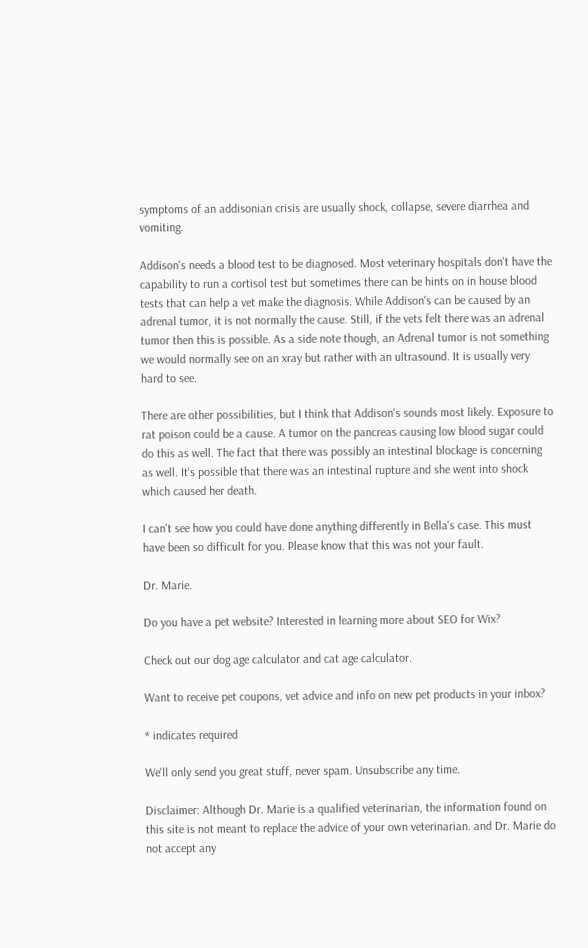symptoms of an addisonian crisis are usually shock, collapse, severe diarrhea and vomiting.

Addison's needs a blood test to be diagnosed. Most veterinary hospitals don't have the capability to run a cortisol test but sometimes there can be hints on in house blood tests that can help a vet make the diagnosis. While Addison's can be caused by an adrenal tumor, it is not normally the cause. Still, if the vets felt there was an adrenal tumor then this is possible. As a side note though, an Adrenal tumor is not something we would normally see on an xray but rather with an ultrasound. It is usually very hard to see.

There are other possibilities, but I think that Addison's sounds most likely. Exposure to rat poison could be a cause. A tumor on the pancreas causing low blood sugar could do this as well. The fact that there was possibly an intestinal blockage is concerning as well. It's possible that there was an intestinal rupture and she went into shock which caused her death.

I can't see how you could have done anything differently in Bella's case. This must have been so difficult for you. Please know that this was not your fault.

Dr. Marie.

Do you have a pet website? Interested in learning more about SEO for Wix?

Check out our dog age calculator and cat age calculator.

Want to receive pet coupons, vet advice and info on new pet products in your inbox?

* indicates required

We'll only send you great stuff, never spam. Unsubscribe any time.

Disclaimer: Although Dr. Marie is a qualified veterinarian, the information found on this site is not meant to replace the advice of your own veterinarian. and Dr. Marie do not accept any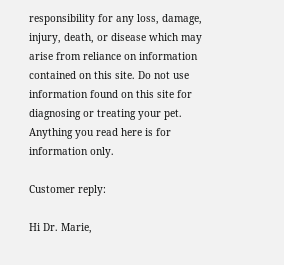responsibility for any loss, damage, injury, death, or disease which may arise from reliance on information contained on this site. Do not use information found on this site for diagnosing or treating your pet. Anything you read here is for information only.

Customer reply:

Hi Dr. Marie,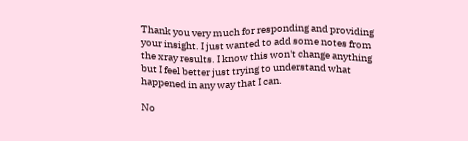Thank you very much for responding and providing your insight. I just wanted to add some notes from the xray results. I know this won't change anything but I feel better just trying to understand what happened in any way that I can.

No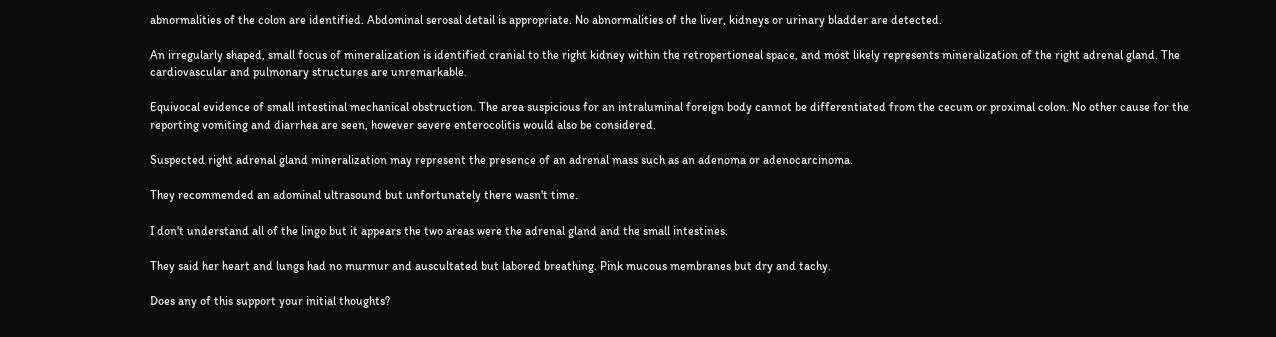abnormalities of the colon are identified. Abdominal serosal detail is appropriate. No abnormalities of the liver, kidneys or urinary bladder are detected.

An irregularly shaped, small focus of mineralization is identified cranial to the right kidney within the retropertioneal space, and most likely represents mineralization of the right adrenal gland. The cardiovascular and pulmonary structures are unremarkable.

Equivocal evidence of small intestinal mechanical obstruction. The area suspicious for an intraluminal foreign body cannot be differentiated from the cecum or proximal colon. No other cause for the reporting vomiting and diarrhea are seen, however severe enterocolitis would also be considered.

Suspected right adrenal gland mineralization may represent the presence of an adrenal mass such as an adenoma or adenocarcinoma.

They recommended an adominal ultrasound but unfortunately there wasn't time.

I don't understand all of the lingo but it appears the two areas were the adrenal gland and the small intestines.

They said her heart and lungs had no murmur and auscultated but labored breathing. Pink mucous membranes but dry and tachy.

Does any of this support your initial thoughts?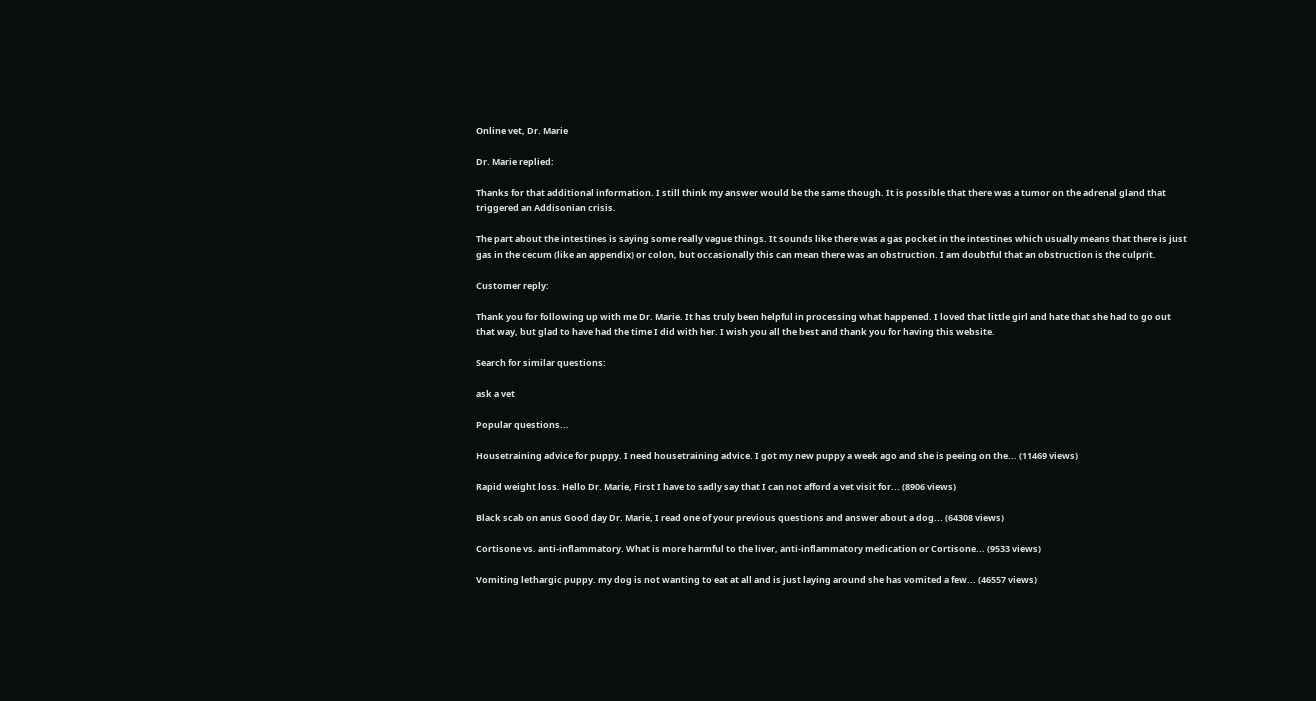Online vet, Dr. Marie

Dr. Marie replied:

Thanks for that additional information. I still think my answer would be the same though. It is possible that there was a tumor on the adrenal gland that triggered an Addisonian crisis.

The part about the intestines is saying some really vague things. It sounds like there was a gas pocket in the intestines which usually means that there is just gas in the cecum (like an appendix) or colon, but occasionally this can mean there was an obstruction. I am doubtful that an obstruction is the culprit.

Customer reply:

Thank you for following up with me Dr. Marie. It has truly been helpful in processing what happened. I loved that little girl and hate that she had to go out that way, but glad to have had the time I did with her. I wish you all the best and thank you for having this website.

Search for similar questions:

ask a vet

Popular questions...

Housetraining advice for puppy. I need housetraining advice. I got my new puppy a week ago and she is peeing on the... (11469 views)

Rapid weight loss. Hello Dr. Marie, First I have to sadly say that I can not afford a vet visit for... (8906 views)

Black scab on anus Good day Dr. Marie, I read one of your previous questions and answer about a dog... (64308 views)

Cortisone vs. anti-inflammatory. What is more harmful to the liver, anti-inflammatory medication or Cortisone... (9533 views)

Vomiting lethargic puppy. my dog is not wanting to eat at all and is just laying around she has vomited a few... (46557 views)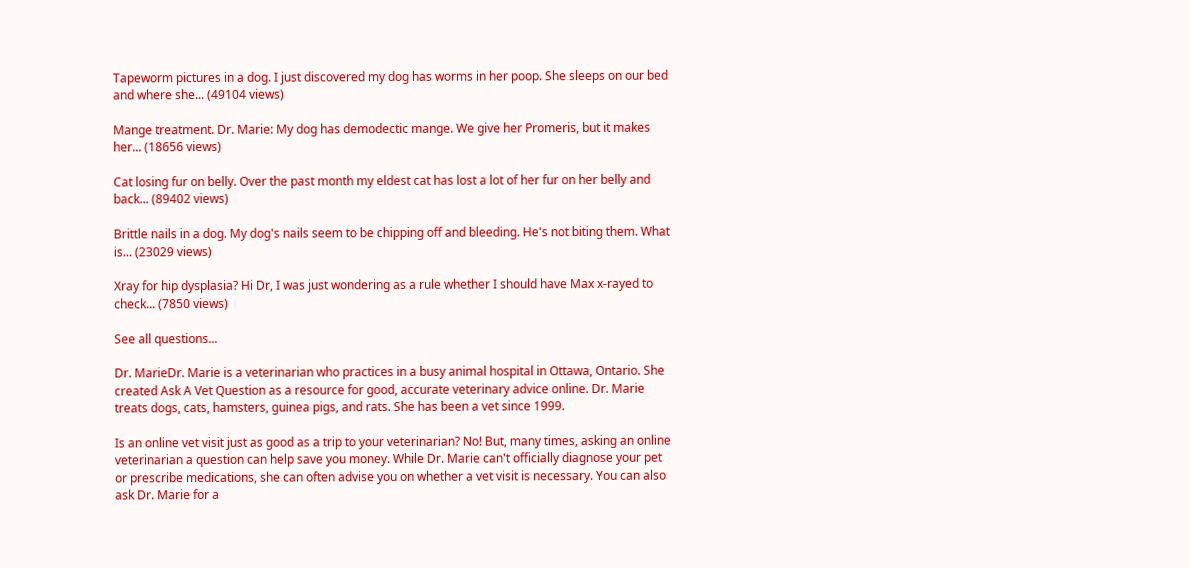Tapeworm pictures in a dog. I just discovered my dog has worms in her poop. She sleeps on our bed and where she... (49104 views)

Mange treatment. Dr. Marie: My dog has demodectic mange. We give her Promeris, but it makes her... (18656 views)

Cat losing fur on belly. Over the past month my eldest cat has lost a lot of her fur on her belly and back... (89402 views)

Brittle nails in a dog. My dog's nails seem to be chipping off and bleeding. He's not biting them. What is... (23029 views)

Xray for hip dysplasia? Hi Dr, I was just wondering as a rule whether I should have Max x-rayed to check... (7850 views)

See all questions...

Dr. MarieDr. Marie is a veterinarian who practices in a busy animal hospital in Ottawa, Ontario. She created Ask A Vet Question as a resource for good, accurate veterinary advice online. Dr. Marie treats dogs, cats, hamsters, guinea pigs, and rats. She has been a vet since 1999.

Is an online vet visit just as good as a trip to your veterinarian? No! But, many times, asking an online veterinarian a question can help save you money. While Dr. Marie can't officially diagnose your pet or prescribe medications, she can often advise you on whether a vet visit is necessary. You can also ask Dr. Marie for a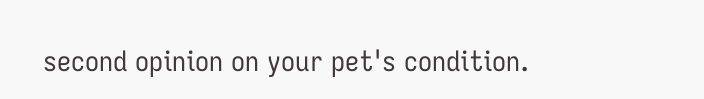second opinion on your pet's condition.